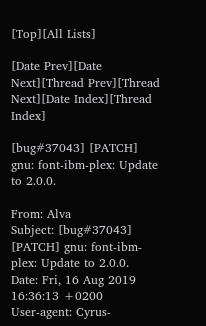[Top][All Lists]

[Date Prev][Date Next][Thread Prev][Thread Next][Date Index][Thread Index]

[bug#37043] [PATCH] gnu: font-ibm-plex: Update to 2.0.0.

From: Alva
Subject: [bug#37043] [PATCH] gnu: font-ibm-plex: Update to 2.0.0.
Date: Fri, 16 Aug 2019 16:36:13 +0200
User-agent: Cyrus-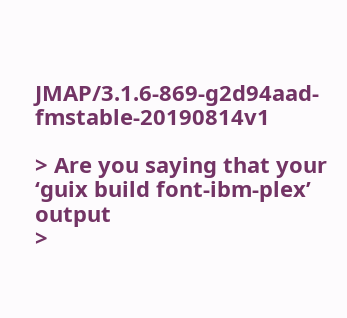JMAP/3.1.6-869-g2d94aad-fmstable-20190814v1

> Are you saying that your ‘guix build font-ibm-plex’ output
>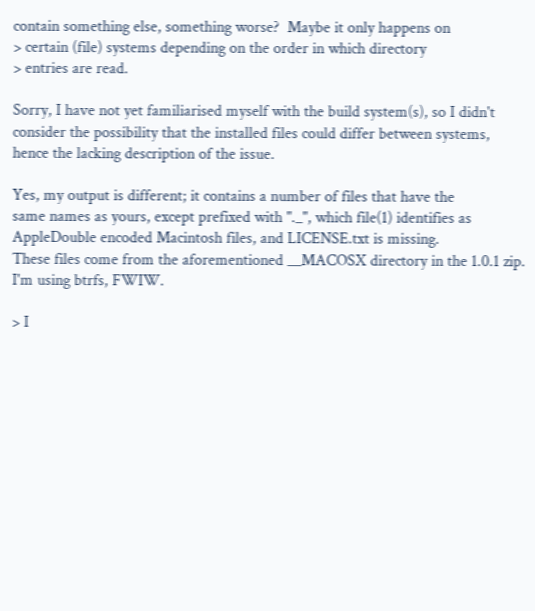contain something else, something worse?  Maybe it only happens on
> certain (file) systems depending on the order in which directory
> entries are read.

Sorry, I have not yet familiarised myself with the build system(s), so I didn't
consider the possibility that the installed files could differ between systems,
hence the lacking description of the issue.

Yes, my output is different; it contains a number of files that have the
same names as yours, except prefixed with "._", which file(1) identifies as
AppleDouble encoded Macintosh files, and LICENSE.txt is missing.
These files come from the aforementioned __MACOSX directory in the 1.0.1 zip.
I'm using btrfs, FWIW.

> I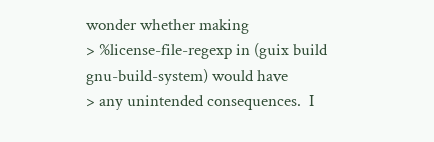wonder whether making
> %license-file-regexp in (guix build gnu-build-system) would have
> any unintended consequences.  I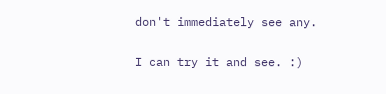don't immediately see any.

I can try it and see. :)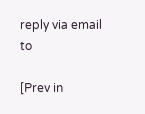reply via email to

[Prev in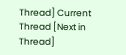Thread] Current Thread [Next in Thread]